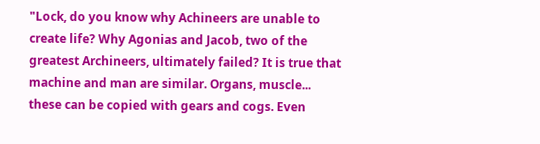"Lock, do you know why Achineers are unable to create life? Why Agonias and Jacob, two of the greatest Archineers, ultimately failed? It is true that machine and man are similar. Organs, muscle... these can be copied with gears and cogs. Even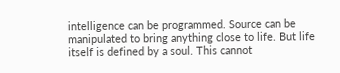intelligence can be programmed. Source can be manipulated to bring anything close to life. But life itself is defined by a soul. This cannot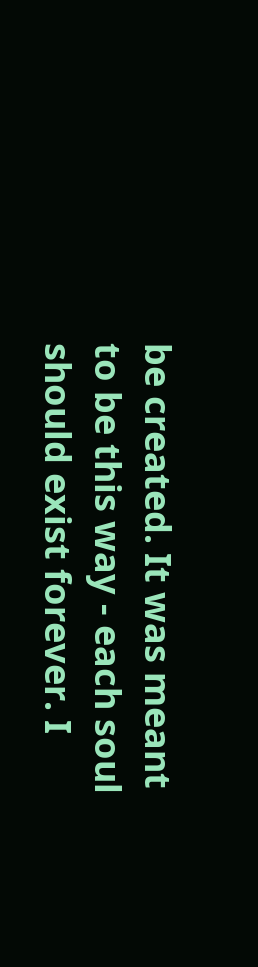be created. It was meant to be this way - each soul should exist forever. I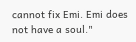cannot fix Emi. Emi does not have a soul."